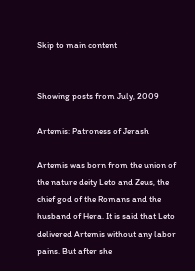Skip to main content


Showing posts from July, 2009

Artemis: Patroness of Jerash

Artemis was born from the union of the nature deity Leto and Zeus, the chief god of the Romans and the husband of Hera. It is said that Leto delivered Artemis without any labor pains. But after she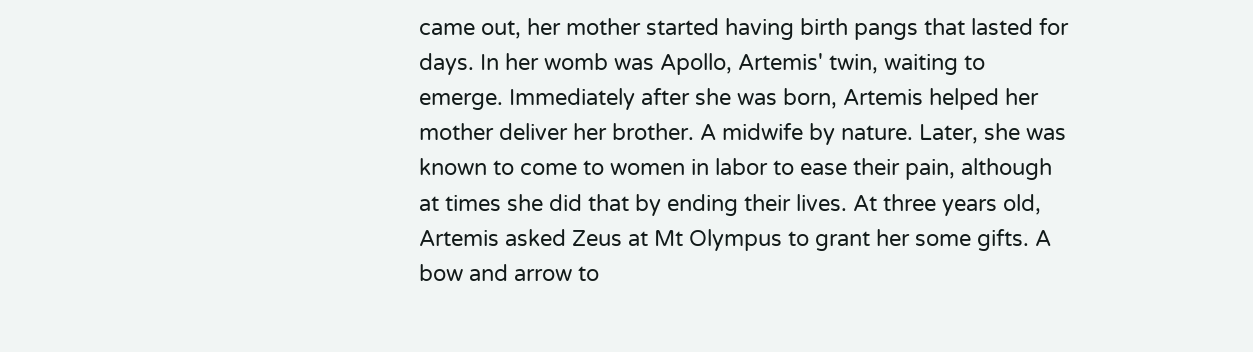came out, her mother started having birth pangs that lasted for days. In her womb was Apollo, Artemis' twin, waiting to emerge. Immediately after she was born, Artemis helped her mother deliver her brother. A midwife by nature. Later, she was known to come to women in labor to ease their pain, although at times she did that by ending their lives. At three years old, Artemis asked Zeus at Mt Olympus to grant her some gifts. A bow and arrow to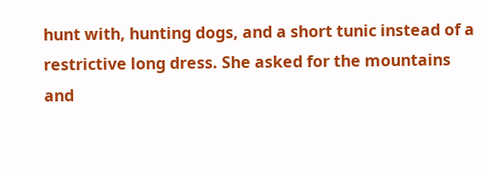hunt with, hunting dogs, and a short tunic instead of a restrictive long dress. She asked for the mountains and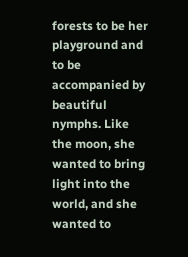forests to be her playground and to be accompanied by beautiful nymphs. Like the moon, she wanted to bring light into the world, and she wanted to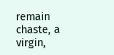remain chaste, a virgin,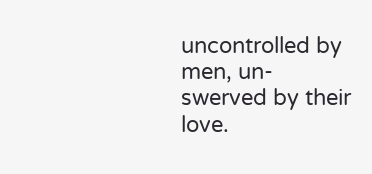uncontrolled by men, un-swerved by their love.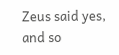Zeus said yes, and so